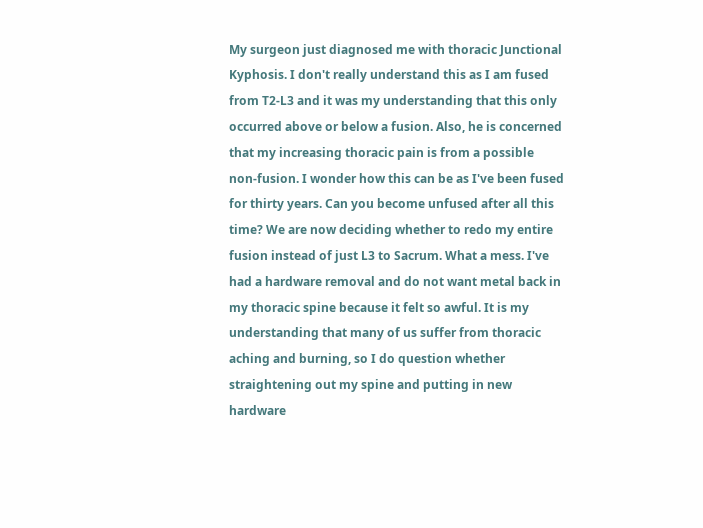My surgeon just diagnosed me with thoracic Junctional Kyphosis. I don't really understand this as I am fused from T2-L3 and it was my understanding that this only occurred above or below a fusion. Also, he is concerned that my increasing thoracic pain is from a possible non-fusion. I wonder how this can be as I've been fused for thirty years. Can you become unfused after all this time? We are now deciding whether to redo my entire fusion instead of just L3 to Sacrum. What a mess. I've had a hardware removal and do not want metal back in my thoracic spine because it felt so awful. It is my understanding that many of us suffer from thoracic aching and burning, so I do question whether straightening out my spine and putting in new hardware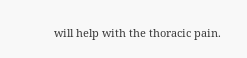will help with the thoracic pain.